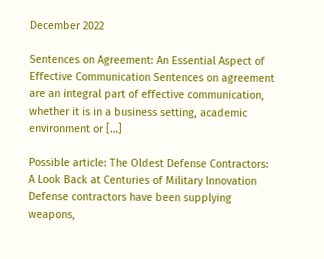December 2022

Sentences on Agreement: An Essential Aspect of Effective Communication Sentences on agreement are an integral part of effective communication, whether it is in a business setting, academic environment or […]

Possible article: The Oldest Defense Contractors: A Look Back at Centuries of Military Innovation Defense contractors have been supplying weapons,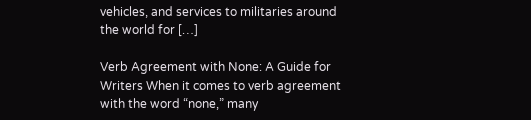vehicles, and services to militaries around the world for […]

Verb Agreement with None: A Guide for Writers When it comes to verb agreement with the word “none,” many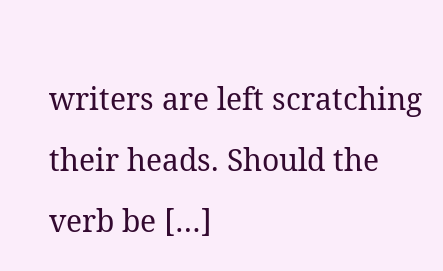writers are left scratching their heads. Should the verb be […]